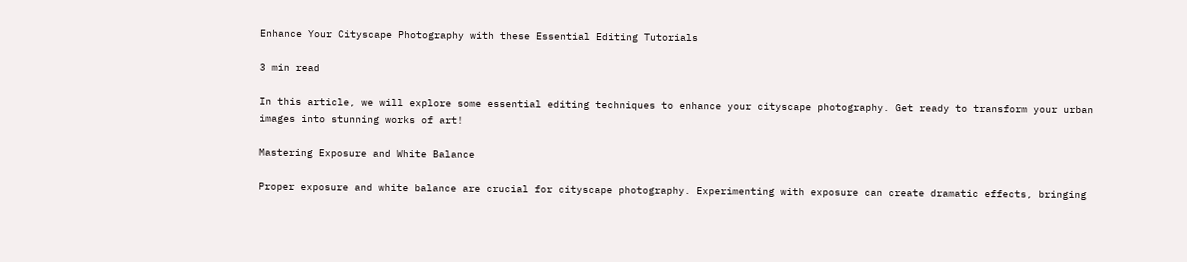Enhance Your Cityscape Photography with these Essential Editing Tutorials

3 min read

In this article, we will explore some essential editing techniques to enhance your cityscape photography. Get ready to transform your urban images into stunning works of art!

Mastering Exposure and White Balance

Proper exposure and white balance are crucial for cityscape photography. Experimenting with exposure can create dramatic effects, bringing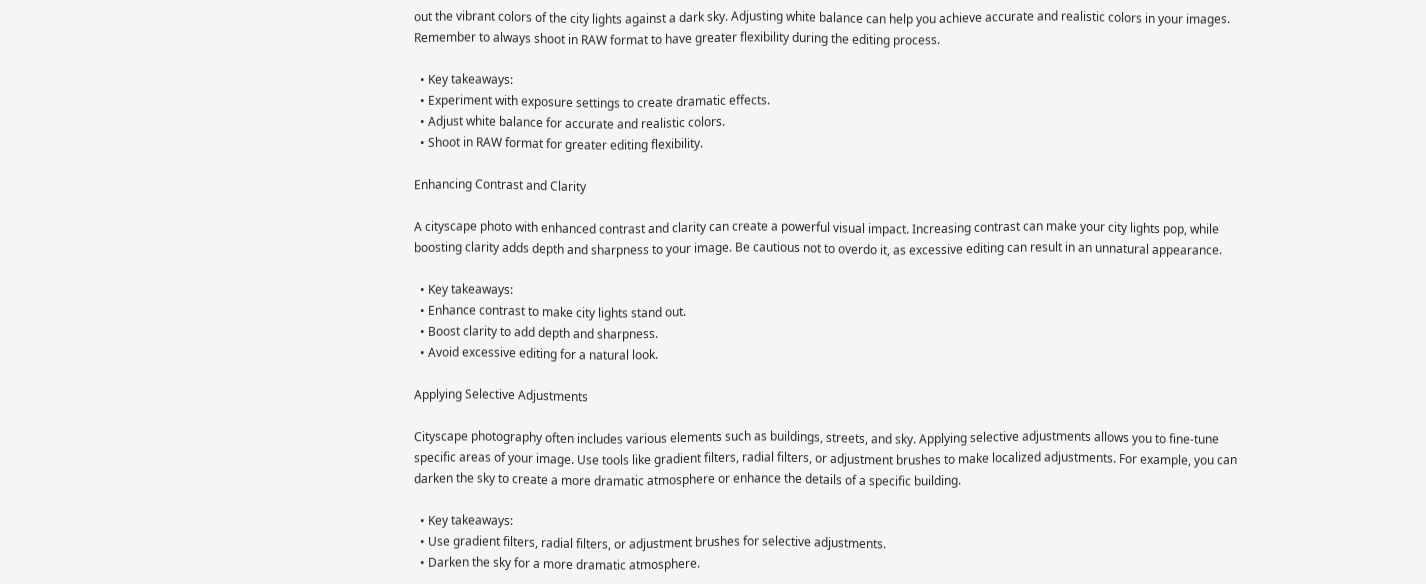out the vibrant colors of the city lights against a dark sky. Adjusting white balance can help you achieve accurate and realistic colors in your images. Remember to always shoot in RAW format to have greater flexibility during the editing process.

  • Key takeaways:
  • Experiment with exposure settings to create dramatic effects.
  • Adjust white balance for accurate and realistic colors.
  • Shoot in RAW format for greater editing flexibility.

Enhancing Contrast and Clarity

A cityscape photo with enhanced contrast and clarity can create a powerful visual impact. Increasing contrast can make your city lights pop, while boosting clarity adds depth and sharpness to your image. Be cautious not to overdo it, as excessive editing can result in an unnatural appearance.

  • Key takeaways:
  • Enhance contrast to make city lights stand out.
  • Boost clarity to add depth and sharpness.
  • Avoid excessive editing for a natural look.

Applying Selective Adjustments

Cityscape photography often includes various elements such as buildings, streets, and sky. Applying selective adjustments allows you to fine-tune specific areas of your image. Use tools like gradient filters, radial filters, or adjustment brushes to make localized adjustments. For example, you can darken the sky to create a more dramatic atmosphere or enhance the details of a specific building.

  • Key takeaways:
  • Use gradient filters, radial filters, or adjustment brushes for selective adjustments.
  • Darken the sky for a more dramatic atmosphere.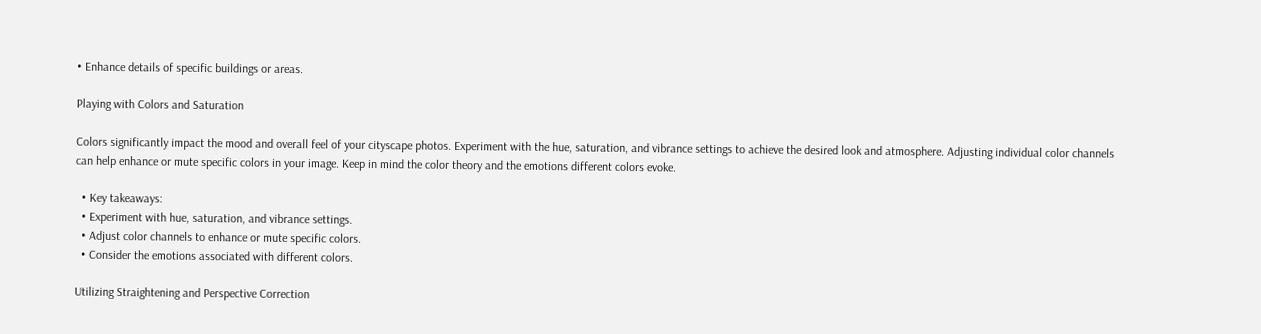• Enhance details of specific buildings or areas.

Playing with Colors and Saturation

Colors significantly impact the mood and overall feel of your cityscape photos. Experiment with the hue, saturation, and vibrance settings to achieve the desired look and atmosphere. Adjusting individual color channels can help enhance or mute specific colors in your image. Keep in mind the color theory and the emotions different colors evoke.

  • Key takeaways:
  • Experiment with hue, saturation, and vibrance settings.
  • Adjust color channels to enhance or mute specific colors.
  • Consider the emotions associated with different colors.

Utilizing Straightening and Perspective Correction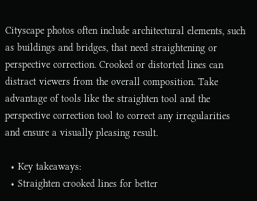Cityscape photos often include architectural elements, such as buildings and bridges, that need straightening or perspective correction. Crooked or distorted lines can distract viewers from the overall composition. Take advantage of tools like the straighten tool and the perspective correction tool to correct any irregularities and ensure a visually pleasing result.

  • Key takeaways:
  • Straighten crooked lines for better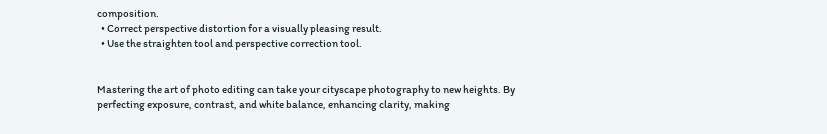composition.
  • Correct perspective distortion for a visually pleasing result.
  • Use the straighten tool and perspective correction tool.


Mastering the art of photo editing can take your cityscape photography to new heights. By perfecting exposure, contrast, and white balance, enhancing clarity, making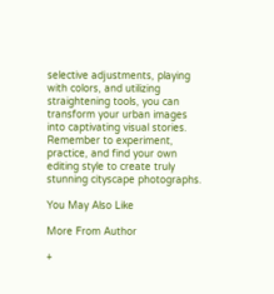selective adjustments, playing with colors, and utilizing straightening tools, you can transform your urban images into captivating visual stories. Remember to experiment, practice, and find your own editing style to create truly stunning cityscape photographs.

You May Also Like

More From Author

+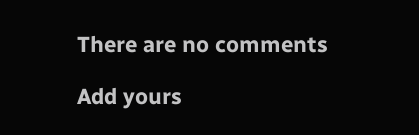There are no comments

Add yours